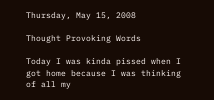Thursday, May 15, 2008

Thought Provoking Words

Today I was kinda pissed when I got home because I was thinking of all my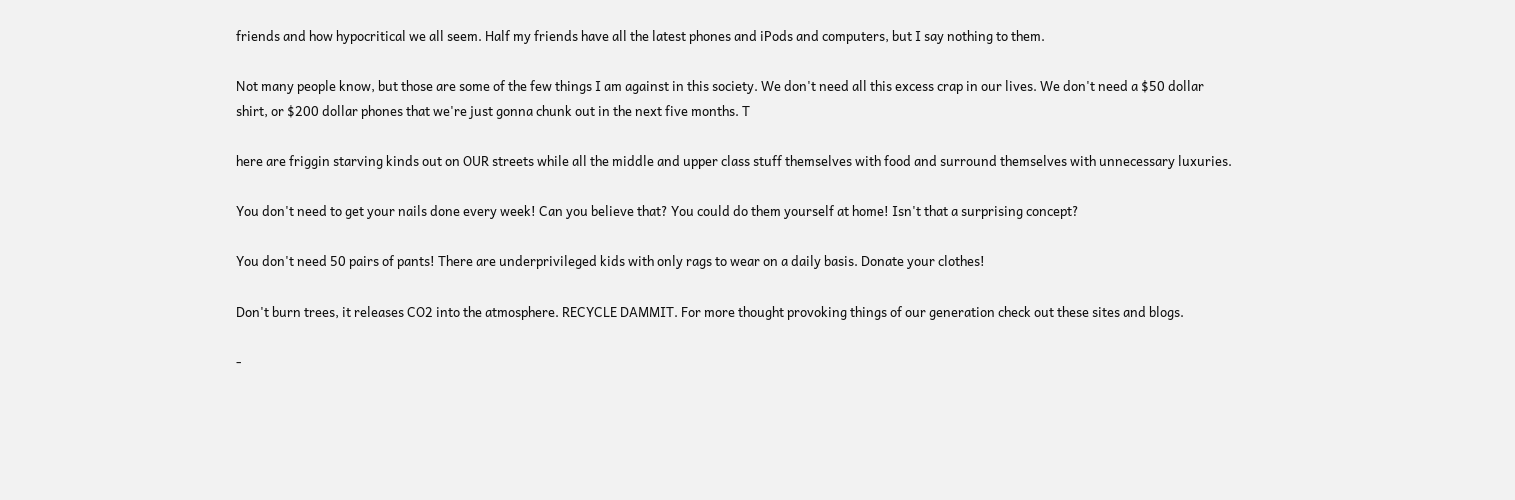friends and how hypocritical we all seem. Half my friends have all the latest phones and iPods and computers, but I say nothing to them.

Not many people know, but those are some of the few things I am against in this society. We don't need all this excess crap in our lives. We don't need a $50 dollar shirt, or $200 dollar phones that we're just gonna chunk out in the next five months. T

here are friggin starving kinds out on OUR streets while all the middle and upper class stuff themselves with food and surround themselves with unnecessary luxuries.

You don't need to get your nails done every week! Can you believe that? You could do them yourself at home! Isn't that a surprising concept?

You don't need 50 pairs of pants! There are underprivileged kids with only rags to wear on a daily basis. Donate your clothes!

Don't burn trees, it releases CO2 into the atmosphere. RECYCLE DAMMIT. For more thought provoking things of our generation check out these sites and blogs.

-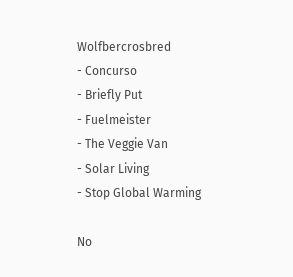Wolfbercrosbred
- Concurso
- Briefly Put
- Fuelmeister
- The Veggie Van
- Solar Living
- Stop Global Warming

No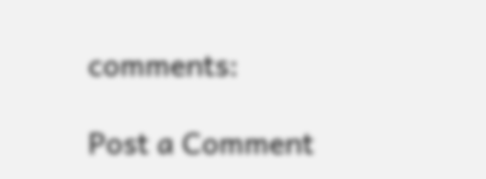comments:

Post a Comment